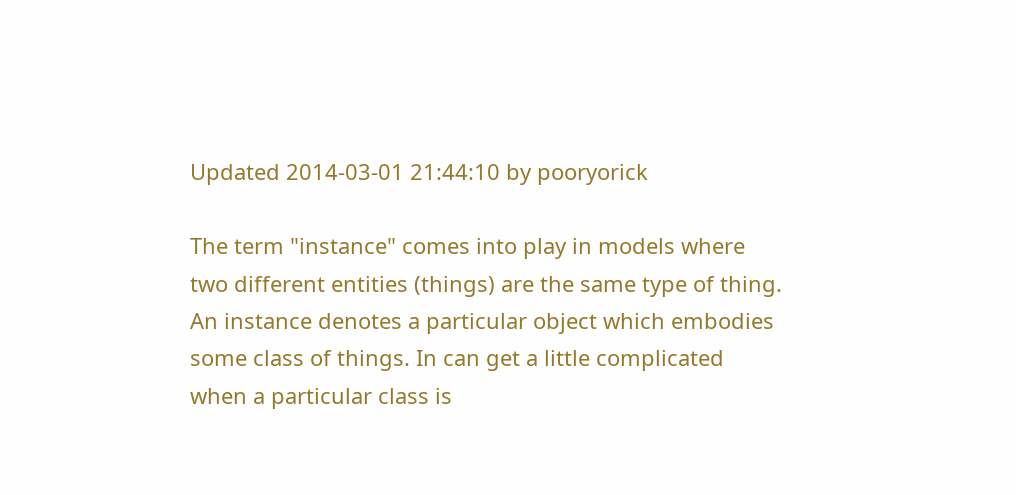Updated 2014-03-01 21:44:10 by pooryorick

The term "instance" comes into play in models where two different entities (things) are the same type of thing. An instance denotes a particular object which embodies some class of things. In can get a little complicated when a particular class is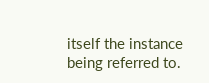itself the instance being referred to.